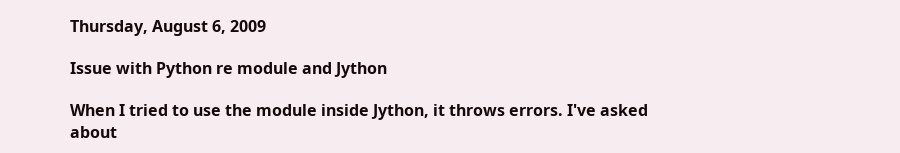Thursday, August 6, 2009

Issue with Python re module and Jython

When I tried to use the module inside Jython, it throws errors. I've asked about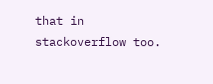that in stackoverflow too.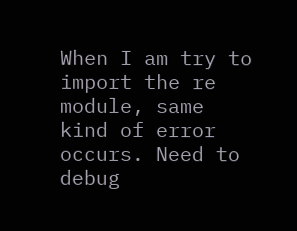When I am try to import the re module, same kind of error occurs. Need to debug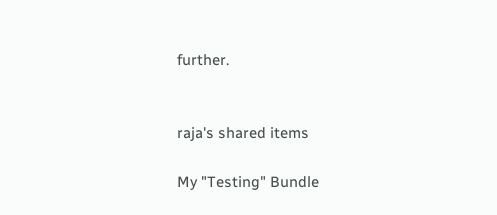further.


raja's shared items

My "Testing" Bundle